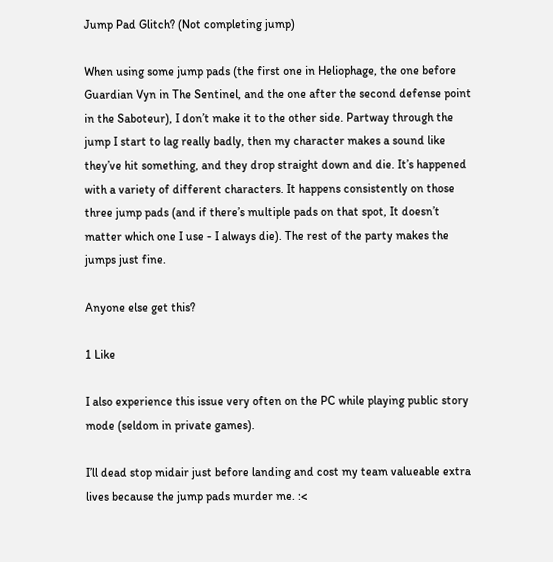Jump Pad Glitch? (Not completing jump)

When using some jump pads (the first one in Heliophage, the one before Guardian Vyn in The Sentinel, and the one after the second defense point in the Saboteur), I don’t make it to the other side. Partway through the jump I start to lag really badly, then my character makes a sound like they’ve hit something, and they drop straight down and die. It’s happened with a variety of different characters. It happens consistently on those three jump pads (and if there’s multiple pads on that spot, It doesn’t matter which one I use - I always die). The rest of the party makes the jumps just fine.

Anyone else get this?

1 Like

I also experience this issue very often on the PC while playing public story mode (seldom in private games).

I’ll dead stop midair just before landing and cost my team valueable extra lives because the jump pads murder me. :<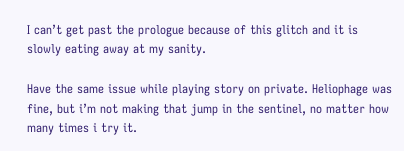I can’t get past the prologue because of this glitch and it is slowly eating away at my sanity.

Have the same issue while playing story on private. Heliophage was fine, but i’m not making that jump in the sentinel, no matter how many times i try it.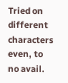Tried on different characters even, to no avail.